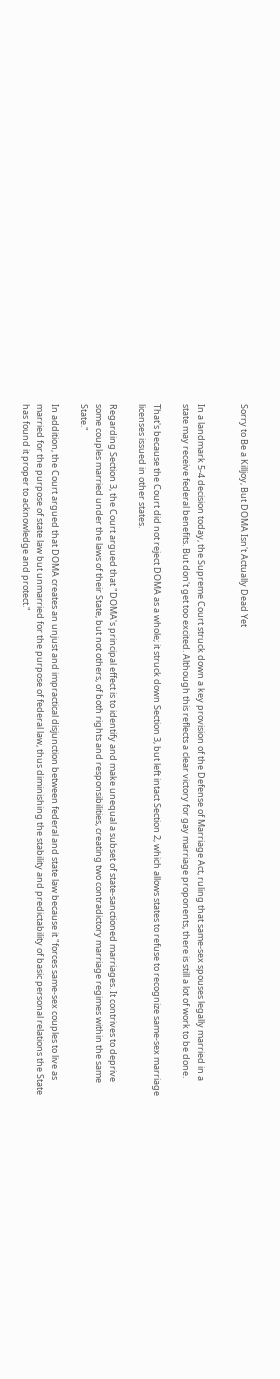Sorry to Be a Killjoy, But DOMA Isn't Actually Dead Yet


In a landmark 5-4 decision today, the Supreme Court struck down a key provision of the Defense of Marriage Act, ruling that same-sex spouses legally married in a state may receive federal benefits. But don't get too excited. Although this reflects a clear victory for gay marriage proponents, there is still a lot of work to be done.

That's because the Court did not reject DOMA as a whole; it struck down Section 3, but left intact Section 2, which allows states to refuse to recognize same-sex marriage licenses issued in other states.

Regarding Section 3, the Court argued that "DOMA's principal effect is to identify and make unequal a subset of state-sanctioned marriages. It contrives to deprive some couples married under the laws of their State, but not others, of both rights and responsibilities, creating two contradictory marriage regimes within the same State."

In addition, the Court argued that DOMA creates an unjust and impractical disjunction between federal and state law because it "forces same-sex couples to live as married for the purpose of state law but unmarried for the purpose of federal law, thus diminishing the stability and predictability of basic personal relations the State has found it proper to acknowledge and protect."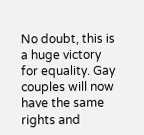No doubt, this is a huge victory for equality. Gay couples will now have the same rights and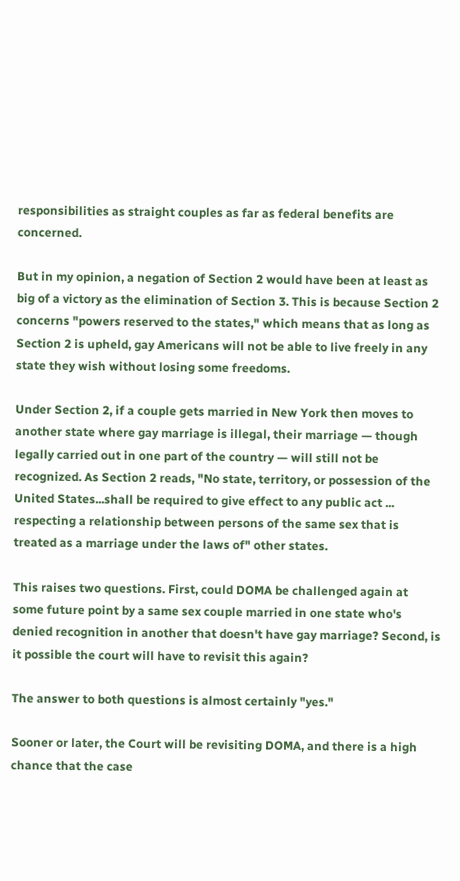responsibilities as straight couples as far as federal benefits are concerned.

But in my opinion, a negation of Section 2 would have been at least as big of a victory as the elimination of Section 3. This is because Section 2 concerns "powers reserved to the states," which means that as long as Section 2 is upheld, gay Americans will not be able to live freely in any state they wish without losing some freedoms.

Under Section 2, if a couple gets married in New York then moves to another state where gay marriage is illegal, their marriage — though legally carried out in one part of the country — will still not be recognized. As Section 2 reads, "No state, territory, or possession of the United States...shall be required to give effect to any public act ... respecting a relationship between persons of the same sex that is treated as a marriage under the laws of" other states.

This raises two questions. First, could DOMA be challenged again at some future point by a same sex couple married in one state who's denied recognition in another that doesn't have gay marriage? Second, is it possible the court will have to revisit this again?

The answer to both questions is almost certainly "yes."

Sooner or later, the Court will be revisiting DOMA, and there is a high chance that the case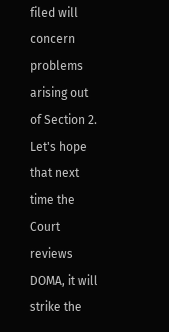filed will concern problems arising out of Section 2. Let's hope that next time the Court reviews DOMA, it will strike the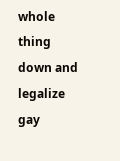whole thing down and legalize gay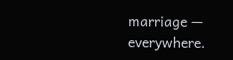marriage — everywhere.